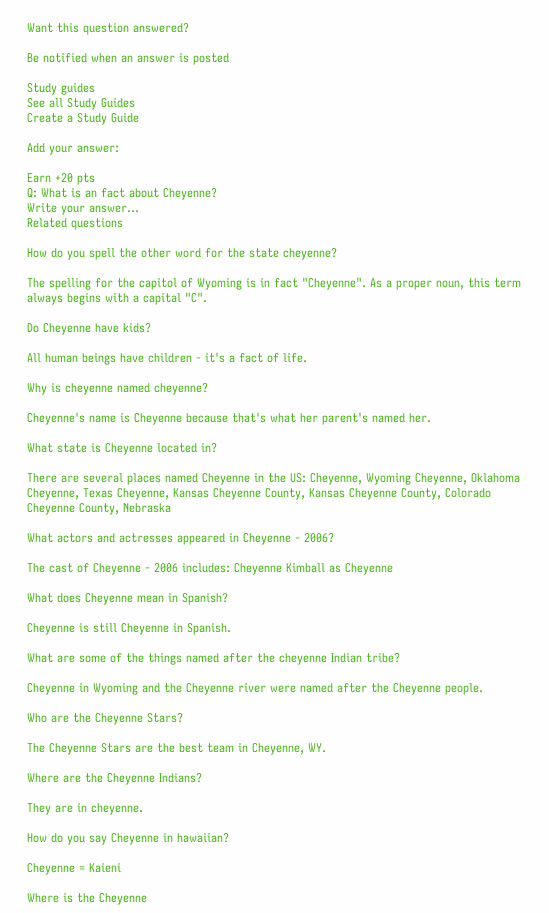Want this question answered?

Be notified when an answer is posted

Study guides
See all Study Guides
Create a Study Guide

Add your answer:

Earn +20 pts
Q: What is an fact about Cheyenne?
Write your answer...
Related questions

How do you spell the other word for the state cheyenne?

The spelling for the capitol of Wyoming is in fact "Cheyenne". As a proper noun, this term always begins with a capital "C".

Do Cheyenne have kids?

All human beings have children - it's a fact of life.

Why is cheyenne named cheyenne?

Cheyenne's name is Cheyenne because that's what her parent's named her.

What state is Cheyenne located in?

There are several places named Cheyenne in the US: Cheyenne, Wyoming Cheyenne, Oklahoma Cheyenne, Texas Cheyenne, Kansas Cheyenne County, Kansas Cheyenne County, Colorado Cheyenne County, Nebraska

What actors and actresses appeared in Cheyenne - 2006?

The cast of Cheyenne - 2006 includes: Cheyenne Kimball as Cheyenne

What does Cheyenne mean in Spanish?

Cheyenne is still Cheyenne in Spanish.

What are some of the things named after the cheyenne Indian tribe?

Cheyenne in Wyoming and the Cheyenne river were named after the Cheyenne people.

Who are the Cheyenne Stars?

The Cheyenne Stars are the best team in Cheyenne, WY.

Where are the Cheyenne Indians?

They are in cheyenne.

How do you say Cheyenne in hawaiian?

Cheyenne = Kaieni

Where is the Cheyenne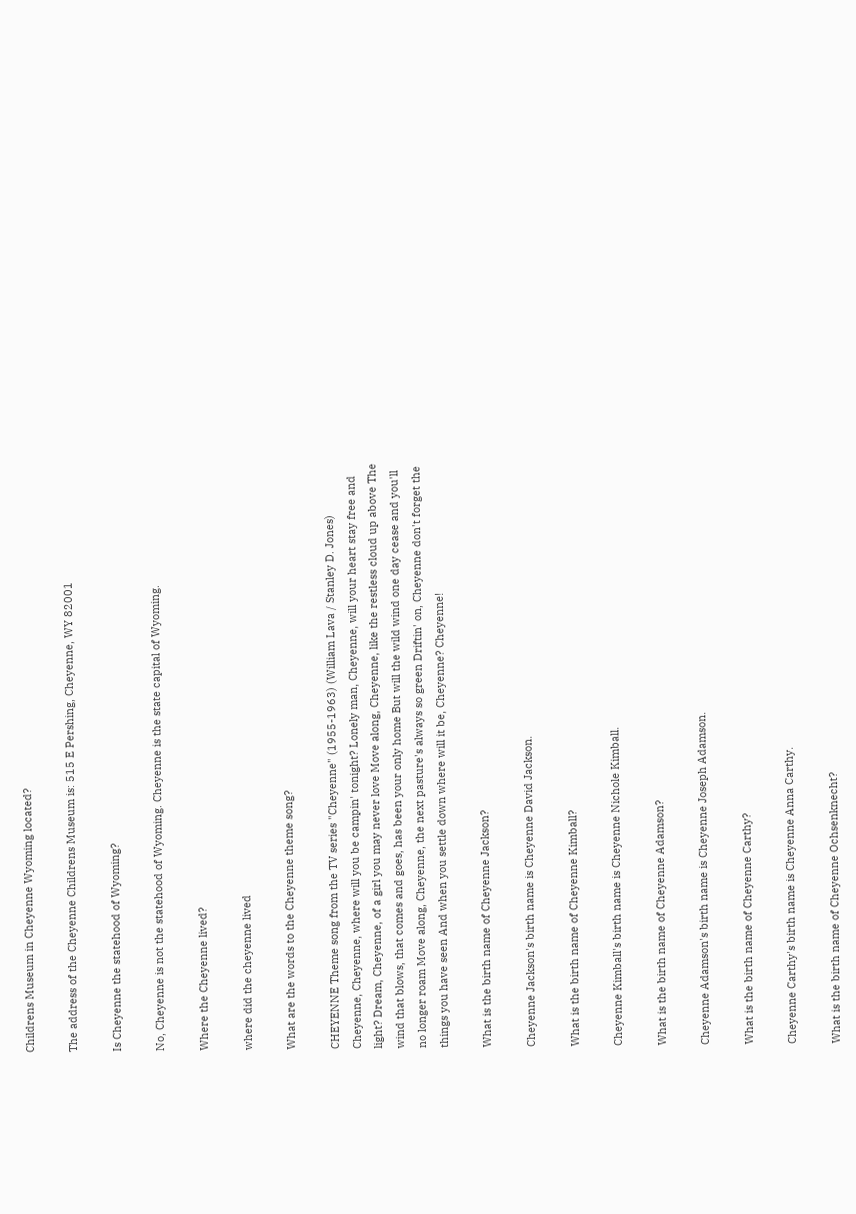Childrens Museum in Cheyenne Wyoming located?

The address of the Cheyenne Childrens Museum is: 515 E Pershing, Cheyenne, WY 82001

Is Cheyenne the statehood of Wyoming?

No, Cheyenne is not the statehood of Wyoming. Cheyenne is the state capital of Wyoming.

Where the Cheyenne lived?

where did the cheyenne lived

What are the words to the Cheyenne theme song?

CHEYENNE Theme song from the TV series "Cheyenne" (1955-1963) (William Lava / Stanley D. Jones) Cheyenne, Cheyenne, where will you be campin' tonight? Lonely man, Cheyenne, will your heart stay free and light? Dream, Cheyenne, of a girl you may never love Move along, Cheyenne, like the restless cloud up above The wind that blows, that comes and goes, has been your only home But will the wild wind one day cease and you'll no longer roam Move along, Cheyenne, the next pasture's always so green Driftin' on, Cheyenne don't forget the things you have seen And when you settle down where will it be, Cheyenne? Cheyenne!

What is the birth name of Cheyenne Jackson?

Cheyenne Jackson's birth name is Cheyenne David Jackson.

What is the birth name of Cheyenne Kimball?

Cheyenne Kimball's birth name is Cheyenne Nichole Kimball.

What is the birth name of Cheyenne Adamson?

Cheyenne Adamson's birth name is Cheyenne Joseph Adamson.

What is the birth name of Cheyenne Carthy?

Cheyenne Carthy's birth name is Cheyenne Anna Carthy.

What is the birth name of Cheyenne Ochsenknecht?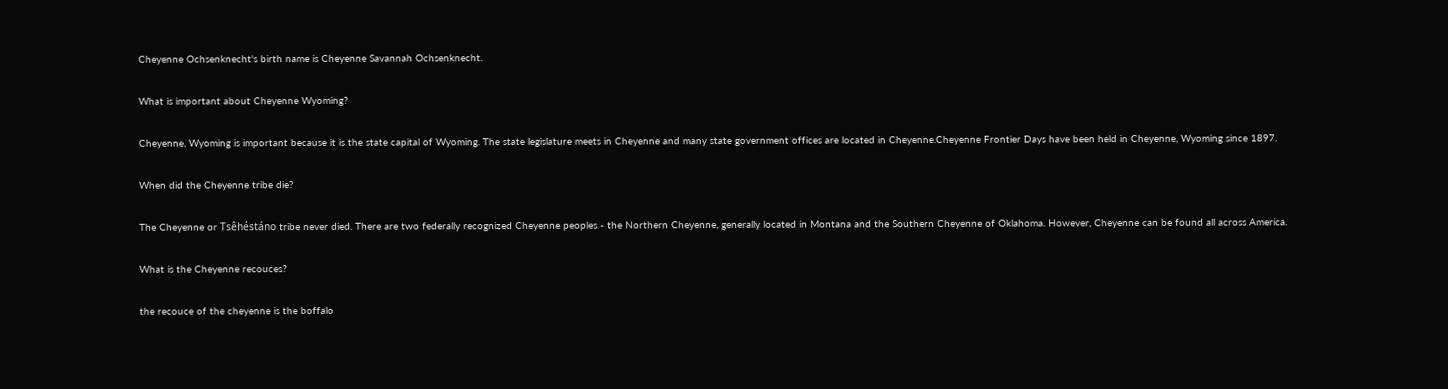Cheyenne Ochsenknecht's birth name is Cheyenne Savannah Ochsenknecht.

What is important about Cheyenne Wyoming?

Cheyenne, Wyoming is important because it is the state capital of Wyoming. The state legislature meets in Cheyenne and many state government offices are located in Cheyenne.Cheyenne Frontier Days have been held in Cheyenne, Wyoming since 1897.

When did the Cheyenne tribe die?

The Cheyenne or Tsêhéstáno tribe never died. There are two federally recognized Cheyenne peoples - the Northern Cheyenne, generally located in Montana and the Southern Cheyenne of Oklahoma. However, Cheyenne can be found all across America.

What is the Cheyenne recouces?

the recouce of the cheyenne is the boffalo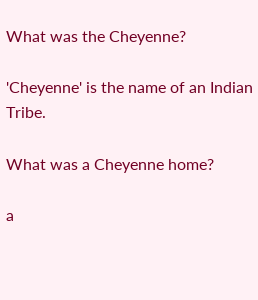What was the Cheyenne?

'Cheyenne' is the name of an Indian Tribe.

What was a Cheyenne home?

a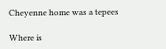Cheyenne home was a tepees

Where is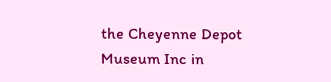the Cheyenne Depot Museum Inc in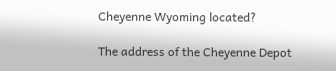Cheyenne Wyoming located?

The address of the Cheyenne Depot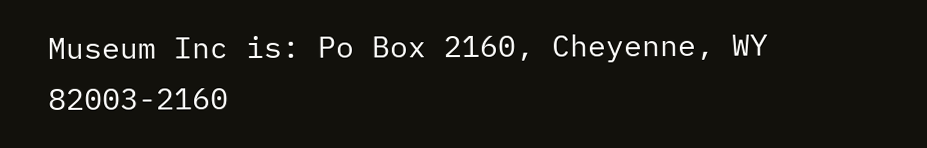Museum Inc is: Po Box 2160, Cheyenne, WY 82003-2160